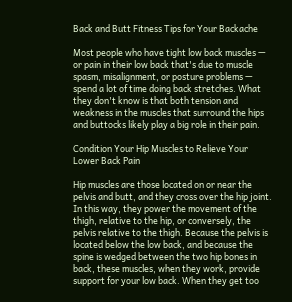Back and Butt Fitness Tips for Your Backache

Most people who have tight low back muscles — or pain in their low back that's due to muscle spasm, misalignment, or posture problems — spend a lot of time doing back stretches. What they don't know is that both tension and weakness in the muscles that surround the hips and buttocks likely play a big role in their pain.

Condition Your Hip Muscles to Relieve Your Lower Back Pain

Hip muscles are those located on or near the pelvis and butt, and they cross over the hip joint. In this way, they power the movement of the thigh, relative to the hip, or conversely, the pelvis relative to the thigh. Because the pelvis is located below the low back, and because the spine is wedged between the two hip bones in back, these muscles, when they work, provide support for your low back. When they get too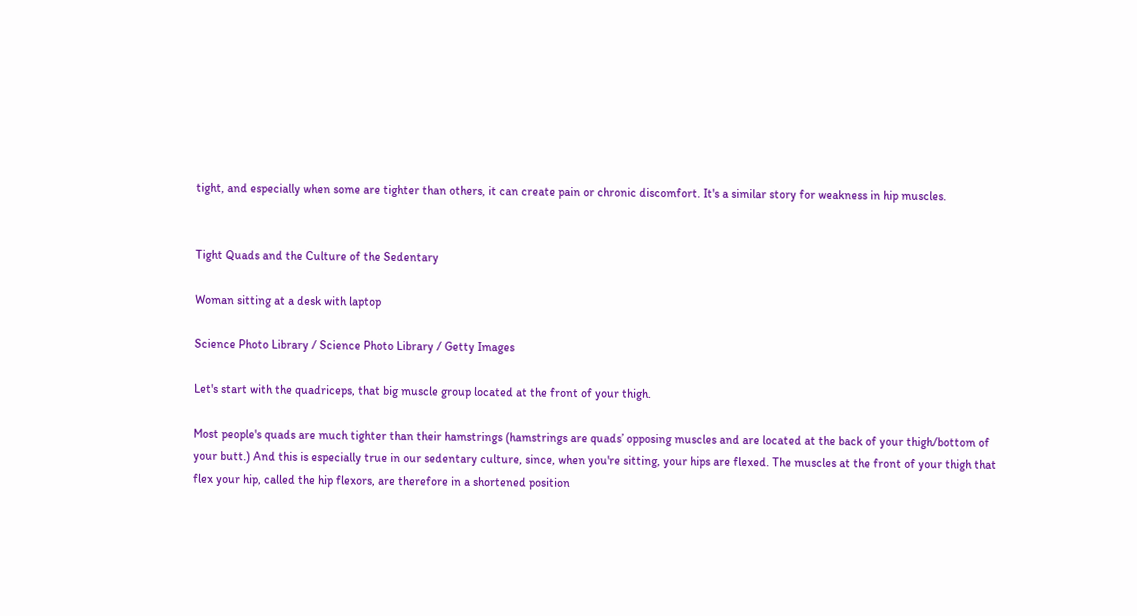tight, and especially when some are tighter than others, it can create pain or chronic discomfort. It's a similar story for weakness in hip muscles.


Tight Quads and the Culture of the Sedentary

Woman sitting at a desk with laptop

Science Photo Library / Science Photo Library / Getty Images

Let's start with the quadriceps, that big muscle group located at the front of your thigh.

Most people's quads are much tighter than their hamstrings (hamstrings are quads’ opposing muscles and are located at the back of your thigh/bottom of your butt.) And this is especially true in our sedentary culture, since, when you're sitting, your hips are flexed. The muscles at the front of your thigh that flex your hip, called the hip flexors, are therefore in a shortened position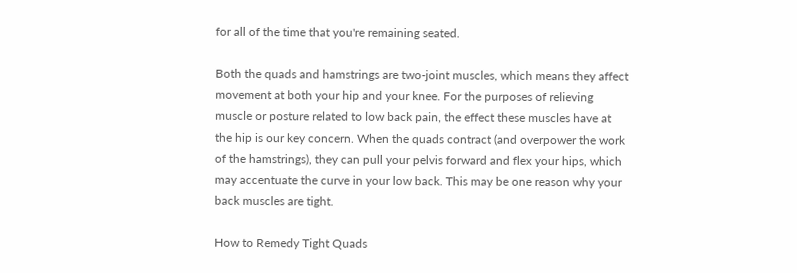for all of the time that you're remaining seated.

Both the quads and hamstrings are two-joint muscles, which means they affect movement at both your hip and your knee. For the purposes of relieving muscle or posture related to low back pain, the effect these muscles have at the hip is our key concern. When the quads contract (and overpower the work of the hamstrings), they can pull your pelvis forward and flex your hips, which may accentuate the curve in your low back. This may be one reason why your back muscles are tight.

How to Remedy Tight Quads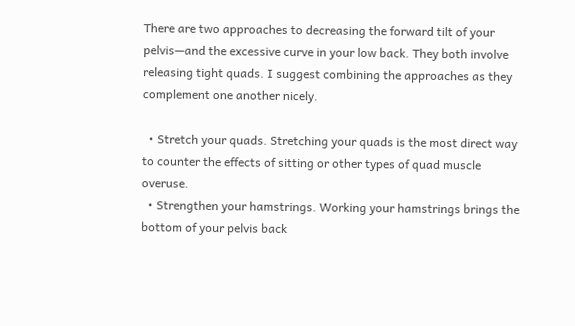There are two approaches to decreasing the forward tilt of your pelvis—and the excessive curve in your low back. They both involve releasing tight quads. I suggest combining the approaches as they complement one another nicely.

  • Stretch your quads. Stretching your quads is the most direct way to counter the effects of sitting or other types of quad muscle overuse.
  • Strengthen your hamstrings. Working your hamstrings brings the bottom of your pelvis back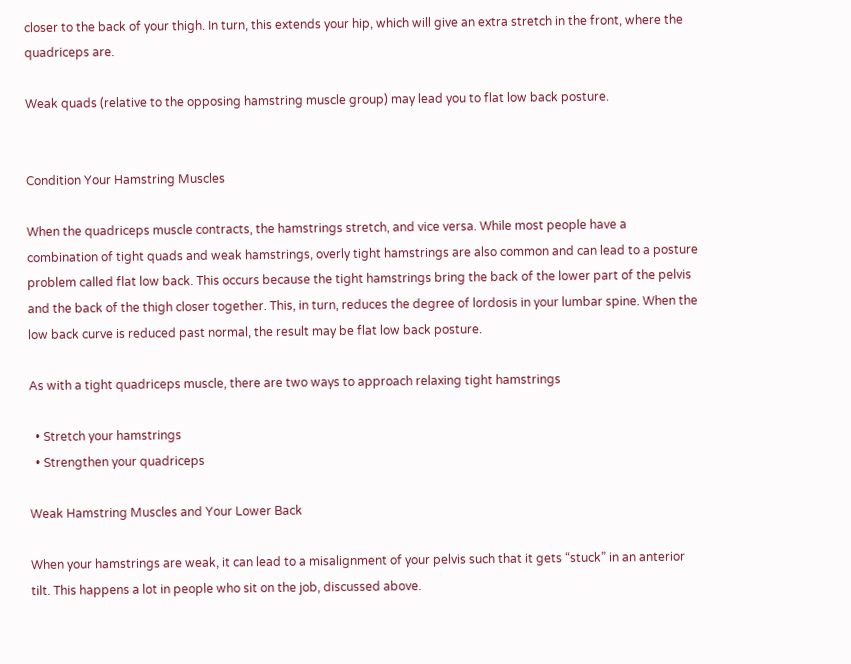closer to the back of your thigh. In turn, this extends your hip, which will give an extra stretch in the front, where the quadriceps are.

Weak quads (relative to the opposing hamstring muscle group) may lead you to flat low back posture.


Condition Your Hamstring Muscles

When the quadriceps muscle contracts, the hamstrings stretch, and vice versa. While most people have a combination of tight quads and weak hamstrings, overly tight hamstrings are also common and can lead to a posture problem called flat low back. This occurs because the tight hamstrings bring the back of the lower part of the pelvis and the back of the thigh closer together. This, in turn, reduces the degree of lordosis in your lumbar spine. When the low back curve is reduced past normal, the result may be flat low back posture.

As with a tight quadriceps muscle, there are two ways to approach relaxing tight hamstrings

  • Stretch your hamstrings
  • Strengthen your quadriceps

Weak Hamstring Muscles and Your Lower Back

When your hamstrings are weak, it can lead to a misalignment of your pelvis such that it gets “stuck” in an anterior tilt. This happens a lot in people who sit on the job, discussed above.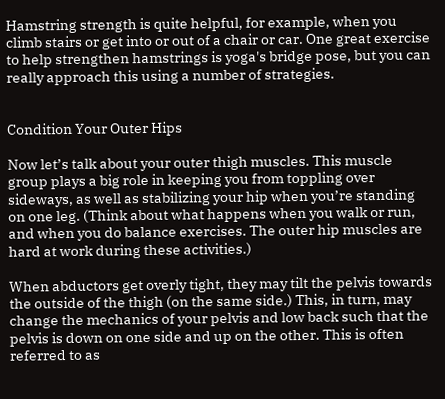Hamstring strength is quite helpful, for example, when you climb stairs or get into or out of a chair or car. One great exercise to help strengthen hamstrings is yoga's bridge pose, but you can really approach this using a number of strategies.


Condition Your Outer Hips

Now let’s talk about your outer thigh muscles. This muscle group plays a big role in keeping you from toppling over sideways, as well as stabilizing your hip when you’re standing on one leg. (Think about what happens when you walk or run, and when you do balance exercises. The outer hip muscles are hard at work during these activities.)

When abductors get overly tight, they may tilt the pelvis towards the outside of the thigh (on the same side.) This, in turn, may change the mechanics of your pelvis and low back such that the pelvis is down on one side and up on the other. This is often referred to as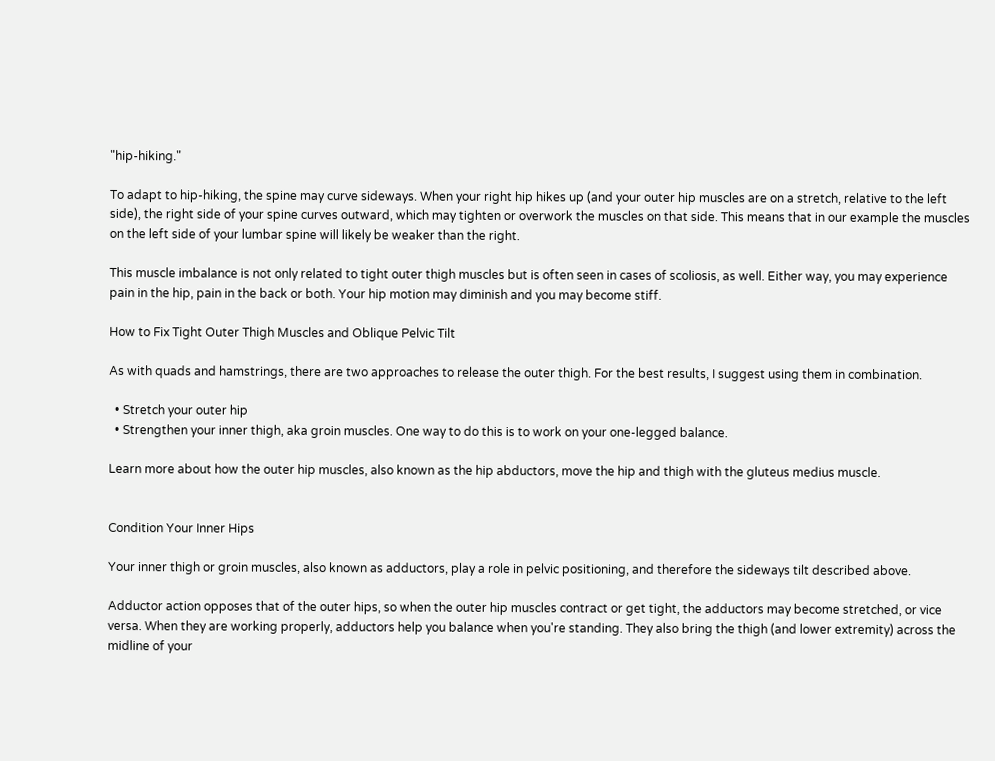"hip-hiking."

To adapt to hip-hiking, the spine may curve sideways. When your right hip hikes up (and your outer hip muscles are on a stretch, relative to the left side), the right side of your spine curves outward, which may tighten or overwork the muscles on that side. This means that in our example the muscles on the left side of your lumbar spine will likely be weaker than the right.

This muscle imbalance is not only related to tight outer thigh muscles but is often seen in cases of scoliosis, as well. Either way, you may experience pain in the hip, pain in the back or both. Your hip motion may diminish and you may become stiff.

How to Fix Tight Outer Thigh Muscles and Oblique Pelvic Tilt

As with quads and hamstrings, there are two approaches to release the outer thigh. For the best results, I suggest using them in combination.

  • Stretch your outer hip
  • Strengthen your inner thigh, aka groin muscles. One way to do this is to work on your one-legged balance.

Learn more about how the outer hip muscles, also known as the hip abductors, move the hip and thigh with the gluteus medius muscle.


Condition Your Inner Hips

Your inner thigh or groin muscles, also known as adductors, play a role in pelvic positioning, and therefore the sideways tilt described above.

Adductor action opposes that of the outer hips, so when the outer hip muscles contract or get tight, the adductors may become stretched, or vice versa. When they are working properly, adductors help you balance when you're standing. They also bring the thigh (and lower extremity) across the midline of your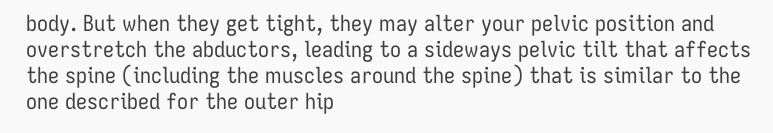body. But when they get tight, they may alter your pelvic position and overstretch the abductors, leading to a sideways pelvic tilt that affects the spine (including the muscles around the spine) that is similar to the one described for the outer hip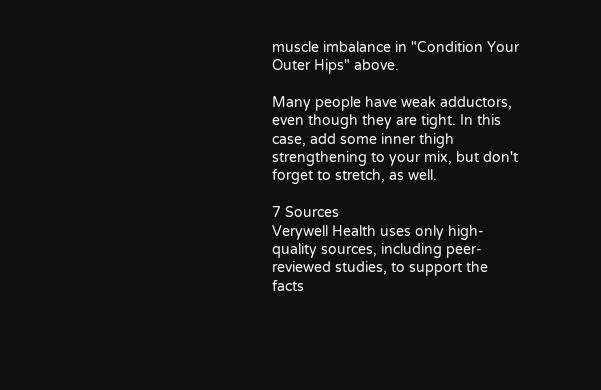muscle imbalance in "Condition Your Outer Hips" above.

Many people have weak adductors, even though they are tight. In this case, add some inner thigh strengthening to your mix, but don't forget to stretch, as well.

7 Sources
Verywell Health uses only high-quality sources, including peer-reviewed studies, to support the facts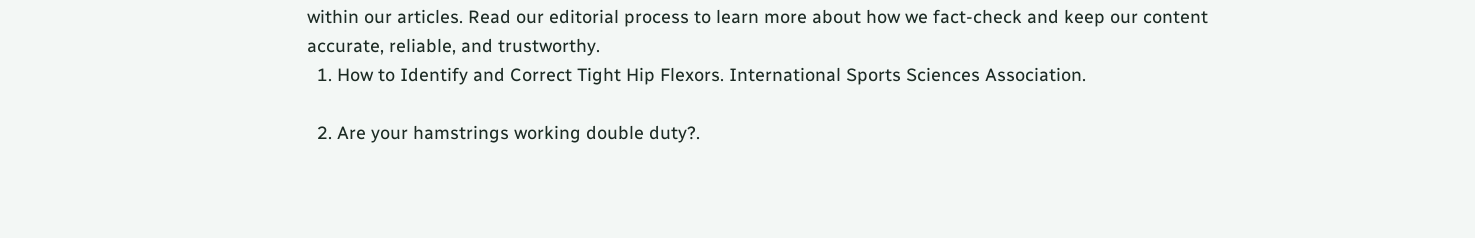within our articles. Read our editorial process to learn more about how we fact-check and keep our content accurate, reliable, and trustworthy.
  1. How to Identify and Correct Tight Hip Flexors. International Sports Sciences Association.

  2. Are your hamstrings working double duty?.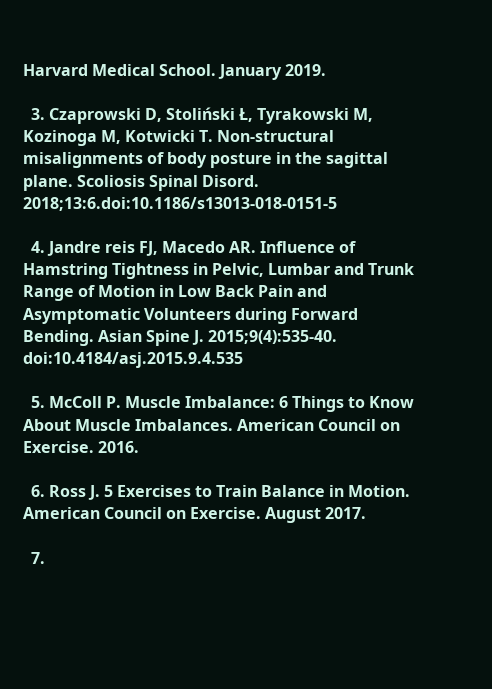Harvard Medical School. January 2019.

  3. Czaprowski D, Stoliński Ł, Tyrakowski M, Kozinoga M, Kotwicki T. Non-structural misalignments of body posture in the sagittal plane. Scoliosis Spinal Disord. 2018;13:6.doi:10.1186/s13013-018-0151-5

  4. Jandre reis FJ, Macedo AR. Influence of Hamstring Tightness in Pelvic, Lumbar and Trunk Range of Motion in Low Back Pain and Asymptomatic Volunteers during Forward Bending. Asian Spine J. 2015;9(4):535-40.  doi:10.4184/asj.2015.9.4.535

  5. McColl P. Muscle Imbalance: 6 Things to Know About Muscle Imbalances. American Council on Exercise. 2016.

  6. Ross J. 5 Exercises to Train Balance in Motion. American Council on Exercise. August 2017.

  7.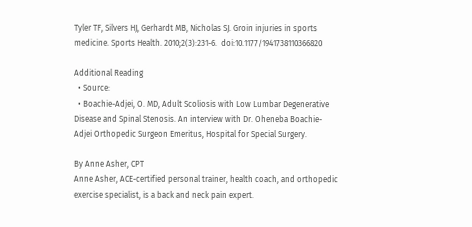Tyler TF, Silvers HJ, Gerhardt MB, Nicholas SJ. Groin injuries in sports medicine. Sports Health. 2010;2(3):231-6.  doi:10.1177/1941738110366820

Additional Reading
  • Source:
  • Boachie-Adjei, O. MD, Adult Scoliosis with Low Lumbar Degenerative Disease and Spinal Stenosis. An interview with Dr. Oheneba Boachie-Adjei Orthopedic Surgeon Emeritus, Hospital for Special Surgery.

By Anne Asher, CPT
Anne Asher, ACE-certified personal trainer, health coach, and orthopedic exercise specialist, is a back and neck pain expert.